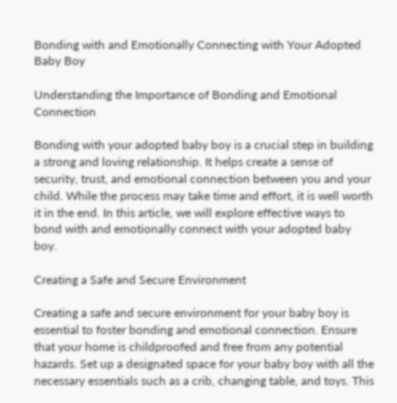Bonding with and Emotionally Connecting with Your Adopted Baby Boy

Understanding the Importance of Bonding and Emotional Connection

Bonding with your adopted baby boy is a crucial step in building a strong and loving relationship. It helps create a sense of security, trust, and emotional connection between you and your child. While the process may take time and effort, it is well worth it in the end. In this article, we will explore effective ways to bond with and emotionally connect with your adopted baby boy.

Creating a Safe and Secure Environment

Creating a safe and secure environment for your baby boy is essential to foster bonding and emotional connection. Ensure that your home is childproofed and free from any potential hazards. Set up a designated space for your baby boy with all the necessary essentials such as a crib, changing table, and toys. This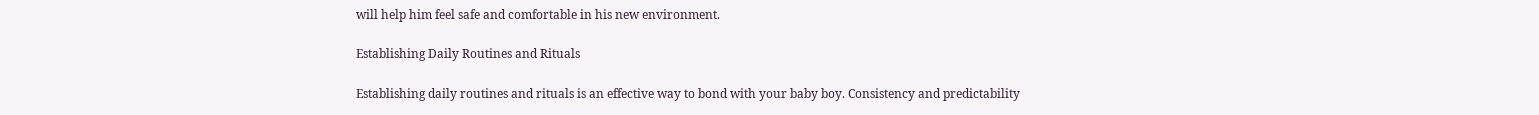will help him feel safe and comfortable in his new environment.

Establishing Daily Routines and Rituals

Establishing daily routines and rituals is an effective way to bond with your baby boy. Consistency and predictability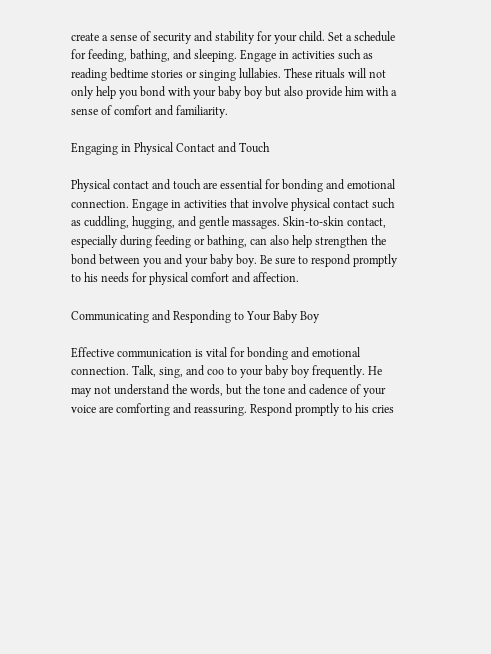create a sense of security and stability for your child. Set a schedule for feeding, bathing, and sleeping. Engage in activities such as reading bedtime stories or singing lullabies. These rituals will not only help you bond with your baby boy but also provide him with a sense of comfort and familiarity.

Engaging in Physical Contact and Touch

Physical contact and touch are essential for bonding and emotional connection. Engage in activities that involve physical contact such as cuddling, hugging, and gentle massages. Skin-to-skin contact, especially during feeding or bathing, can also help strengthen the bond between you and your baby boy. Be sure to respond promptly to his needs for physical comfort and affection.

Communicating and Responding to Your Baby Boy

Effective communication is vital for bonding and emotional connection. Talk, sing, and coo to your baby boy frequently. He may not understand the words, but the tone and cadence of your voice are comforting and reassuring. Respond promptly to his cries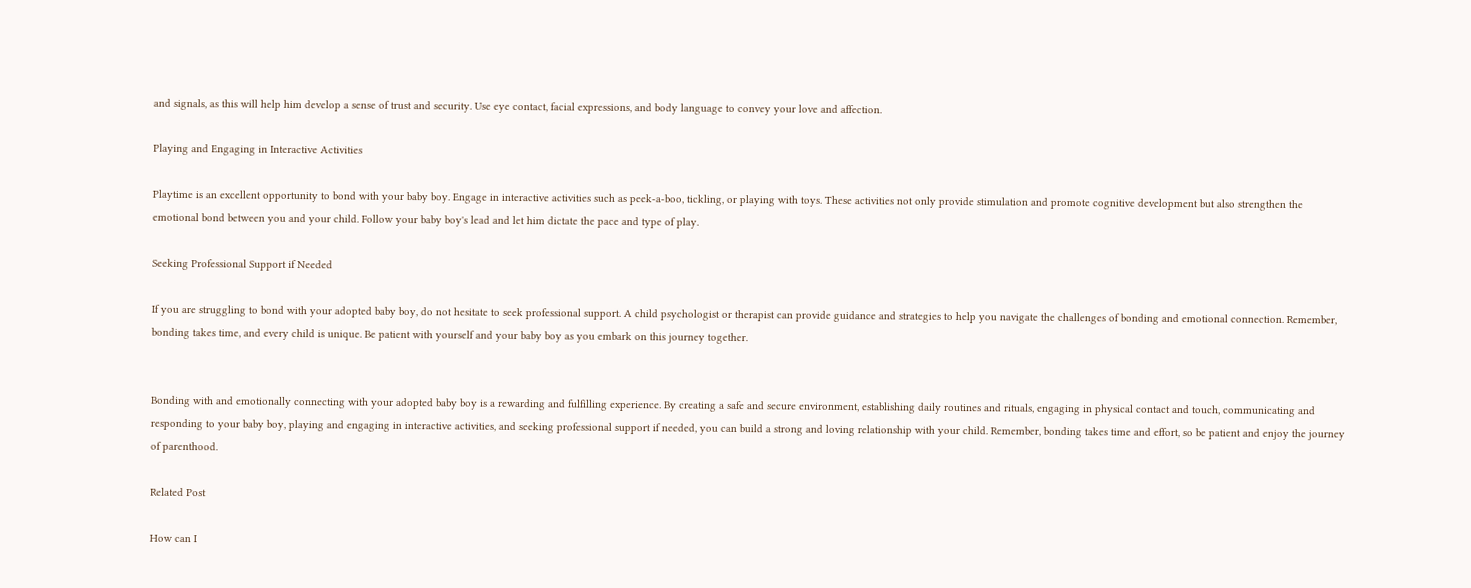and signals, as this will help him develop a sense of trust and security. Use eye contact, facial expressions, and body language to convey your love and affection.

Playing and Engaging in Interactive Activities

Playtime is an excellent opportunity to bond with your baby boy. Engage in interactive activities such as peek-a-boo, tickling, or playing with toys. These activities not only provide stimulation and promote cognitive development but also strengthen the emotional bond between you and your child. Follow your baby boy's lead and let him dictate the pace and type of play.

Seeking Professional Support if Needed

If you are struggling to bond with your adopted baby boy, do not hesitate to seek professional support. A child psychologist or therapist can provide guidance and strategies to help you navigate the challenges of bonding and emotional connection. Remember, bonding takes time, and every child is unique. Be patient with yourself and your baby boy as you embark on this journey together.


Bonding with and emotionally connecting with your adopted baby boy is a rewarding and fulfilling experience. By creating a safe and secure environment, establishing daily routines and rituals, engaging in physical contact and touch, communicating and responding to your baby boy, playing and engaging in interactive activities, and seeking professional support if needed, you can build a strong and loving relationship with your child. Remember, bonding takes time and effort, so be patient and enjoy the journey of parenthood.

Related Post

How can I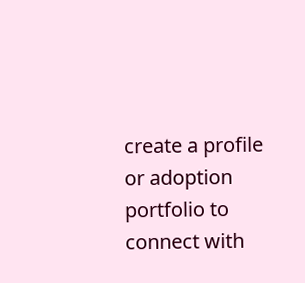create a profile or adoption portfolio to connect with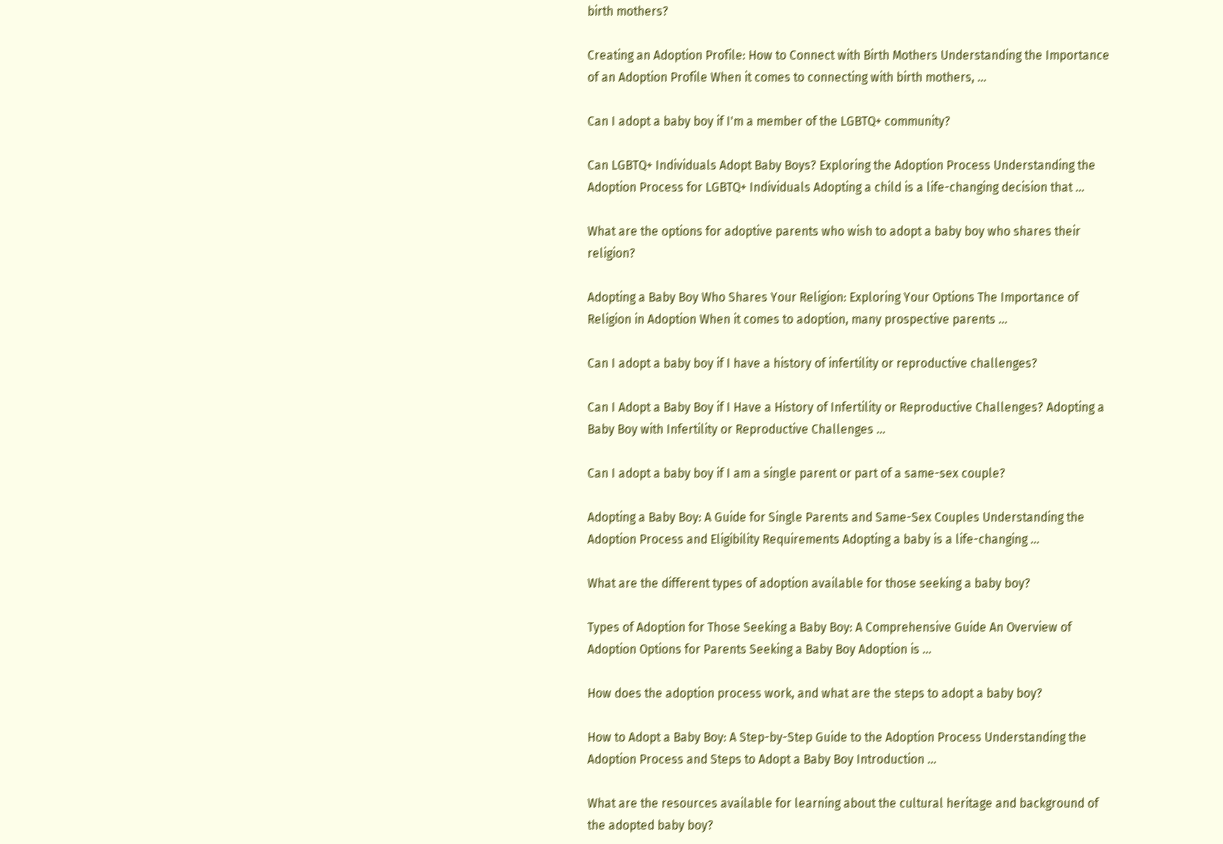birth mothers?

Creating an Adoption Profile: How to Connect with Birth Mothers Understanding the Importance of an Adoption Profile When it comes to connecting with birth mothers, ...

Can I adopt a baby boy if I'm a member of the LGBTQ+ community?

Can LGBTQ+ Individuals Adopt Baby Boys? Exploring the Adoption Process Understanding the Adoption Process for LGBTQ+ Individuals Adopting a child is a life-changing decision that ...

What are the options for adoptive parents who wish to adopt a baby boy who shares their religion?

Adopting a Baby Boy Who Shares Your Religion: Exploring Your Options The Importance of Religion in Adoption When it comes to adoption, many prospective parents ...

Can I adopt a baby boy if I have a history of infertility or reproductive challenges?

Can I Adopt a Baby Boy if I Have a History of Infertility or Reproductive Challenges? Adopting a Baby Boy with Infertility or Reproductive Challenges ...

Can I adopt a baby boy if I am a single parent or part of a same-sex couple?

Adopting a Baby Boy: A Guide for Single Parents and Same-Sex Couples Understanding the Adoption Process and Eligibility Requirements Adopting a baby is a life-changing ...

What are the different types of adoption available for those seeking a baby boy?

Types of Adoption for Those Seeking a Baby Boy: A Comprehensive Guide An Overview of Adoption Options for Parents Seeking a Baby Boy Adoption is ...

How does the adoption process work, and what are the steps to adopt a baby boy?

How to Adopt a Baby Boy: A Step-by-Step Guide to the Adoption Process Understanding the Adoption Process and Steps to Adopt a Baby Boy Introduction ...

What are the resources available for learning about the cultural heritage and background of the adopted baby boy?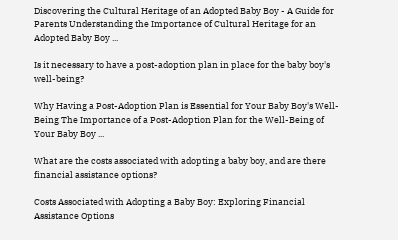Discovering the Cultural Heritage of an Adopted Baby Boy - A Guide for Parents Understanding the Importance of Cultural Heritage for an Adopted Baby Boy ...

Is it necessary to have a post-adoption plan in place for the baby boy's well-being?

Why Having a Post-Adoption Plan is Essential for Your Baby Boy's Well-Being The Importance of a Post-Adoption Plan for the Well-Being of Your Baby Boy ...

What are the costs associated with adopting a baby boy, and are there financial assistance options?

Costs Associated with Adopting a Baby Boy: Exploring Financial Assistance Options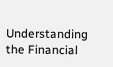Understanding the Financial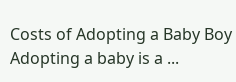Costs of Adopting a Baby Boy Adopting a baby is a ...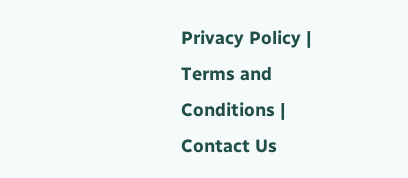Privacy Policy | Terms and Conditions | Contact Us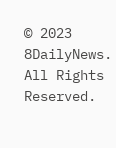© 2023 8DailyNews. All Rights Reserved.